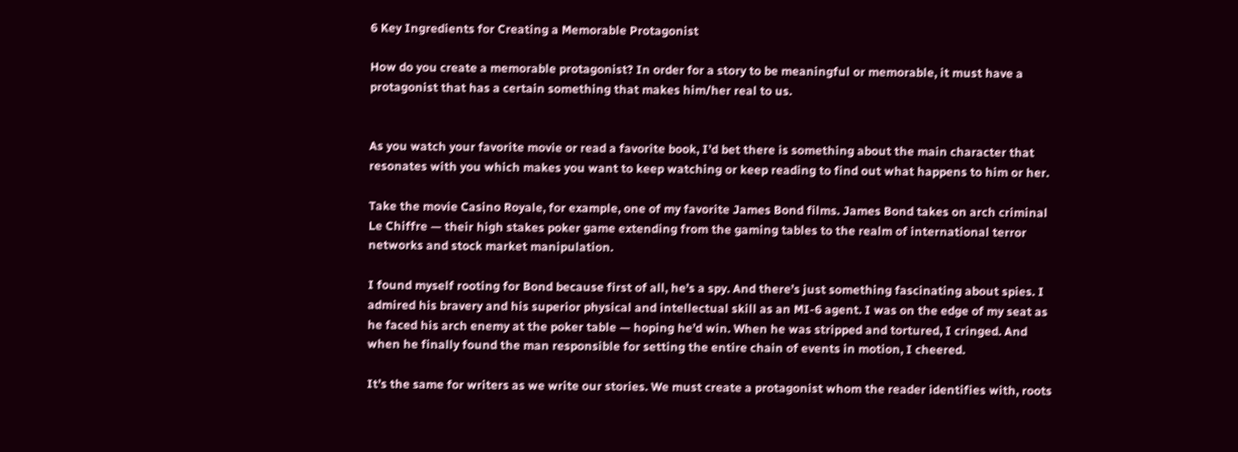6 Key Ingredients for Creating a Memorable Protagonist

How do you create a memorable protagonist? In order for a story to be meaningful or memorable, it must have a protagonist that has a certain something that makes him/her real to us.


As you watch your favorite movie or read a favorite book, I’d bet there is something about the main character that resonates with you which makes you want to keep watching or keep reading to find out what happens to him or her.

Take the movie Casino Royale, for example, one of my favorite James Bond films. James Bond takes on arch criminal Le Chiffre — their high stakes poker game extending from the gaming tables to the realm of international terror networks and stock market manipulation.

I found myself rooting for Bond because first of all, he’s a spy. And there’s just something fascinating about spies. I admired his bravery and his superior physical and intellectual skill as an MI-6 agent. I was on the edge of my seat as he faced his arch enemy at the poker table — hoping he’d win. When he was stripped and tortured, I cringed. And when he finally found the man responsible for setting the entire chain of events in motion, I cheered.

It’s the same for writers as we write our stories. We must create a protagonist whom the reader identifies with, roots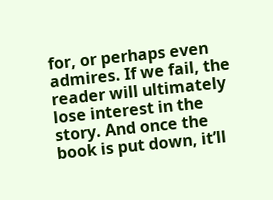for, or perhaps even admires. If we fail, the reader will ultimately lose interest in the story. And once the book is put down, it’ll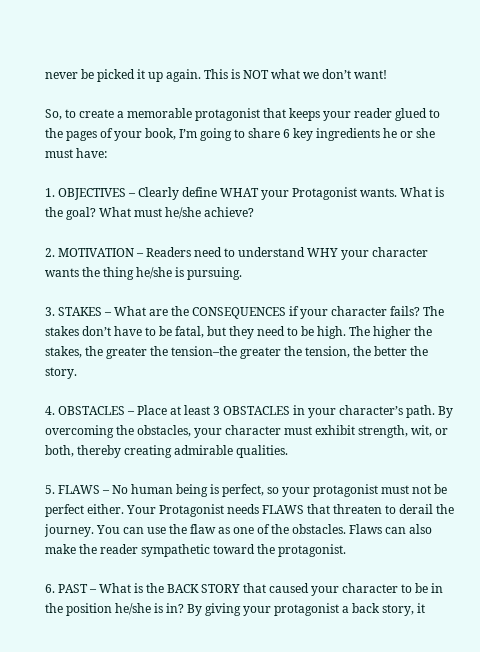never be picked it up again. This is NOT what we don’t want!

So, to create a memorable protagonist that keeps your reader glued to the pages of your book, I’m going to share 6 key ingredients he or she must have:

1. OBJECTIVES – Clearly define WHAT your Protagonist wants. What is the goal? What must he/she achieve?

2. MOTIVATION – Readers need to understand WHY your character wants the thing he/she is pursuing.

3. STAKES – What are the CONSEQUENCES if your character fails? The stakes don’t have to be fatal, but they need to be high. The higher the stakes, the greater the tension–the greater the tension, the better the story.

4. OBSTACLES – Place at least 3 OBSTACLES in your character’s path. By overcoming the obstacles, your character must exhibit strength, wit, or both, thereby creating admirable qualities.

5. FLAWS – No human being is perfect, so your protagonist must not be perfect either. Your Protagonist needs FLAWS that threaten to derail the journey. You can use the flaw as one of the obstacles. Flaws can also make the reader sympathetic toward the protagonist.

6. PAST – What is the BACK STORY that caused your character to be in the position he/she is in? By giving your protagonist a back story, it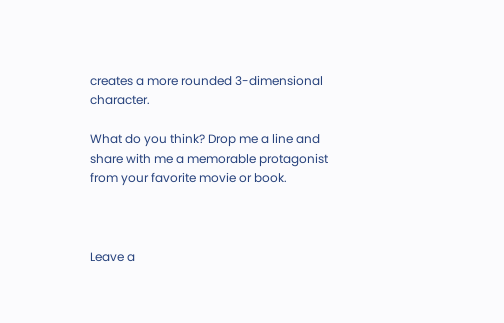creates a more rounded 3-dimensional character.

What do you think? Drop me a line and share with me a memorable protagonist from your favorite movie or book.



Leave a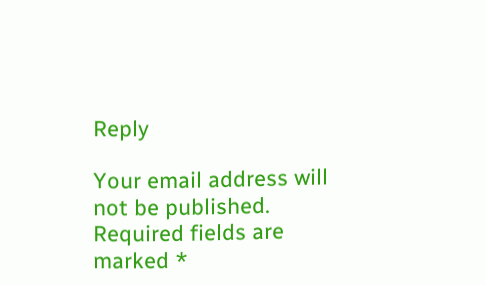Reply

Your email address will not be published. Required fields are marked *